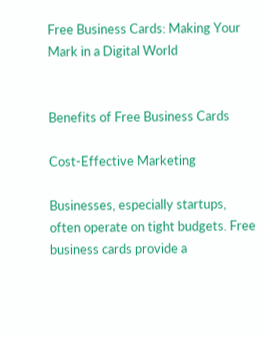Free Business Cards: Making Your Mark in a Digital World


Benefits of Free Business Cards

Cost-Effective Marketing

Businesses, especially startups, often operate on tight budgets. Free business cards provide a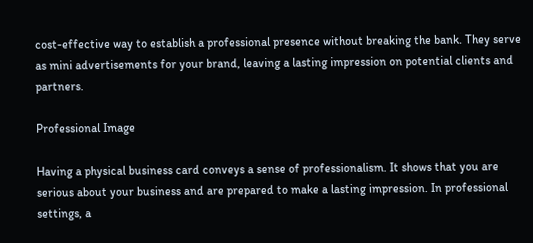cost-effective way to establish a professional presence without breaking the bank. They serve as mini advertisements for your brand, leaving a lasting impression on potential clients and partners.

Professional Image

Having a physical business card conveys a sense of professionalism. It shows that you are serious about your business and are prepared to make a lasting impression. In professional settings, a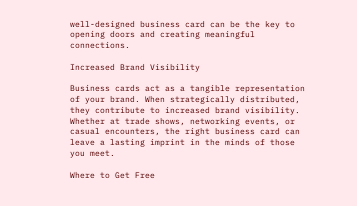well-designed business card can be the key to opening doors and creating meaningful connections.

Increased Brand Visibility

Business cards act as a tangible representation of your brand. When strategically distributed, they contribute to increased brand visibility. Whether at trade shows, networking events, or casual encounters, the right business card can leave a lasting imprint in the minds of those you meet.

Where to Get Free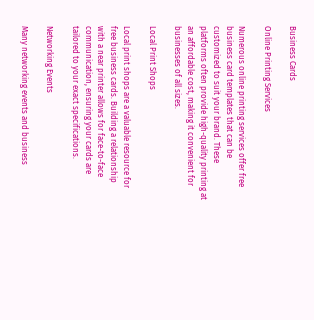Business Cards

Online Printing Services

Numerous online printing services offer free business card templates that can be customized to suit your brand. These platforms often provide high-quality printing at an affordable cost, making it convenient for businesses of all sizes.

Local Print Shops

Local print shops are a valuable resource for free business cards. Building a relationship with a near printer allows for face-to-face communication, ensuring your cards are tailored to your exact specifications.

Networking Events

Many networking events and business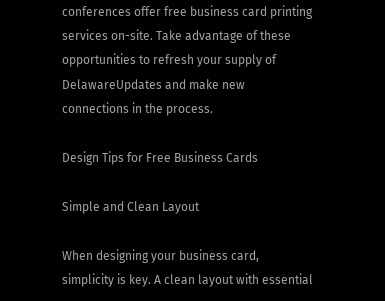conferences offer free business card printing services on-site. Take advantage of these opportunities to refresh your supply of DelawareUpdates and make new connections in the process.

Design Tips for Free Business Cards

Simple and Clean Layout

When designing your business card, simplicity is key. A clean layout with essential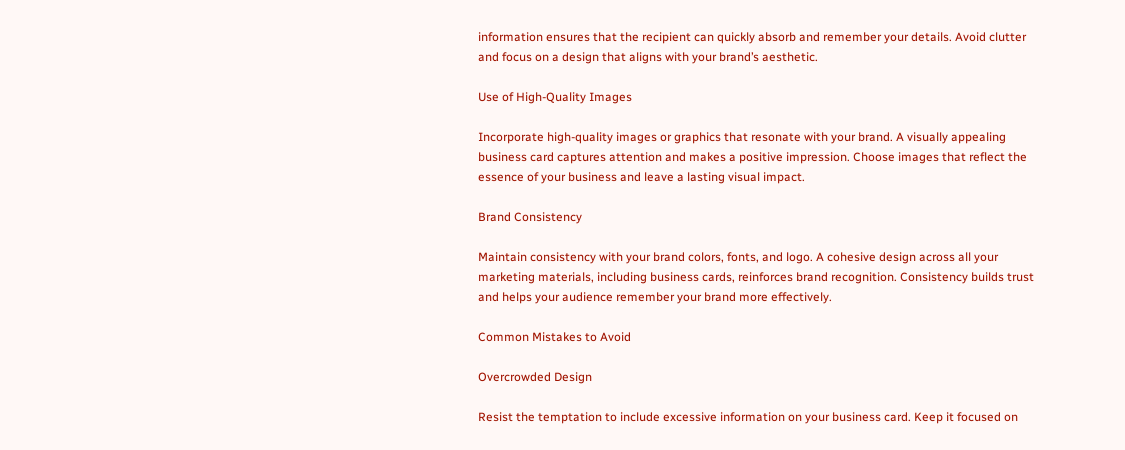information ensures that the recipient can quickly absorb and remember your details. Avoid clutter and focus on a design that aligns with your brand’s aesthetic.

Use of High-Quality Images

Incorporate high-quality images or graphics that resonate with your brand. A visually appealing business card captures attention and makes a positive impression. Choose images that reflect the essence of your business and leave a lasting visual impact.

Brand Consistency

Maintain consistency with your brand colors, fonts, and logo. A cohesive design across all your marketing materials, including business cards, reinforces brand recognition. Consistency builds trust and helps your audience remember your brand more effectively.

Common Mistakes to Avoid

Overcrowded Design

Resist the temptation to include excessive information on your business card. Keep it focused on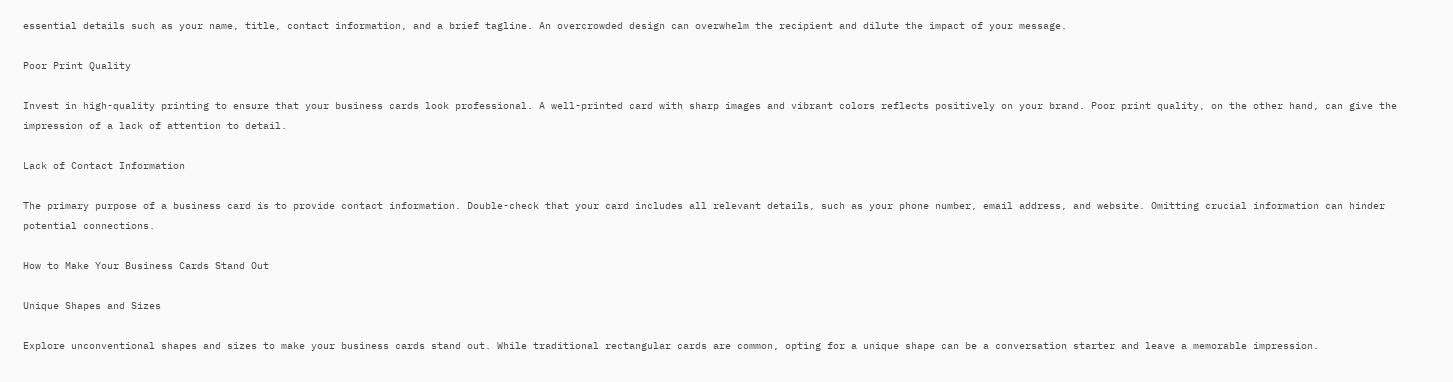essential details such as your name, title, contact information, and a brief tagline. An overcrowded design can overwhelm the recipient and dilute the impact of your message.

Poor Print Quality

Invest in high-quality printing to ensure that your business cards look professional. A well-printed card with sharp images and vibrant colors reflects positively on your brand. Poor print quality, on the other hand, can give the impression of a lack of attention to detail.

Lack of Contact Information

The primary purpose of a business card is to provide contact information. Double-check that your card includes all relevant details, such as your phone number, email address, and website. Omitting crucial information can hinder potential connections.

How to Make Your Business Cards Stand Out

Unique Shapes and Sizes

Explore unconventional shapes and sizes to make your business cards stand out. While traditional rectangular cards are common, opting for a unique shape can be a conversation starter and leave a memorable impression.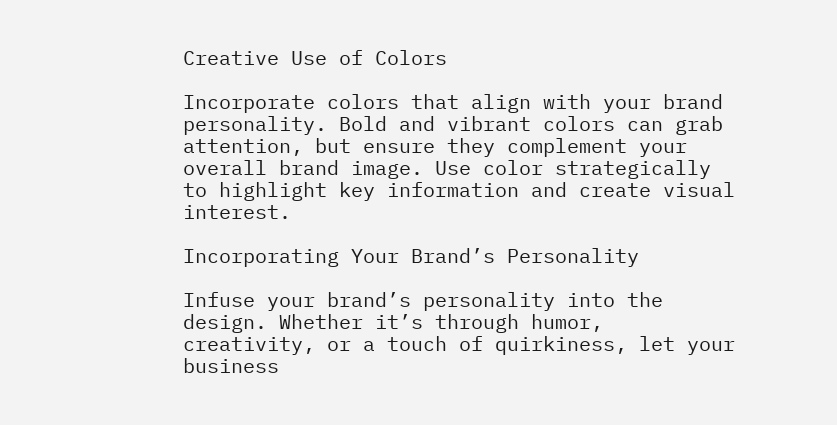Creative Use of Colors

Incorporate colors that align with your brand personality. Bold and vibrant colors can grab attention, but ensure they complement your overall brand image. Use color strategically to highlight key information and create visual interest.

Incorporating Your Brand’s Personality

Infuse your brand’s personality into the design. Whether it’s through humor, creativity, or a touch of quirkiness, let your business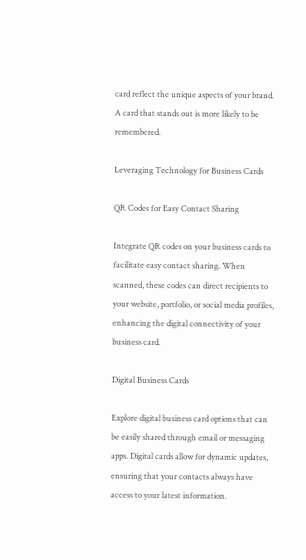card reflect the unique aspects of your brand. A card that stands out is more likely to be remembered.

Leveraging Technology for Business Cards

QR Codes for Easy Contact Sharing

Integrate QR codes on your business cards to facilitate easy contact sharing. When scanned, these codes can direct recipients to your website, portfolio, or social media profiles, enhancing the digital connectivity of your business card.

Digital Business Cards

Explore digital business card options that can be easily shared through email or messaging apps. Digital cards allow for dynamic updates, ensuring that your contacts always have access to your latest information.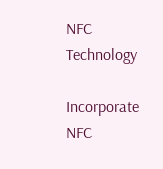NFC Technology

Incorporate NFC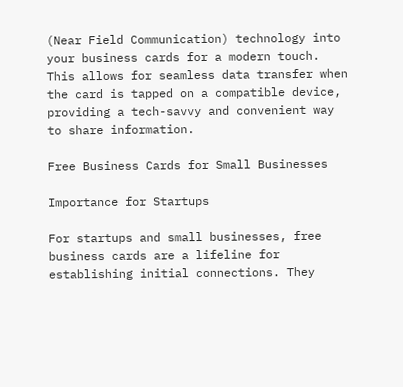(Near Field Communication) technology into your business cards for a modern touch. This allows for seamless data transfer when the card is tapped on a compatible device, providing a tech-savvy and convenient way to share information.

Free Business Cards for Small Businesses

Importance for Startups

For startups and small businesses, free business cards are a lifeline for establishing initial connections. They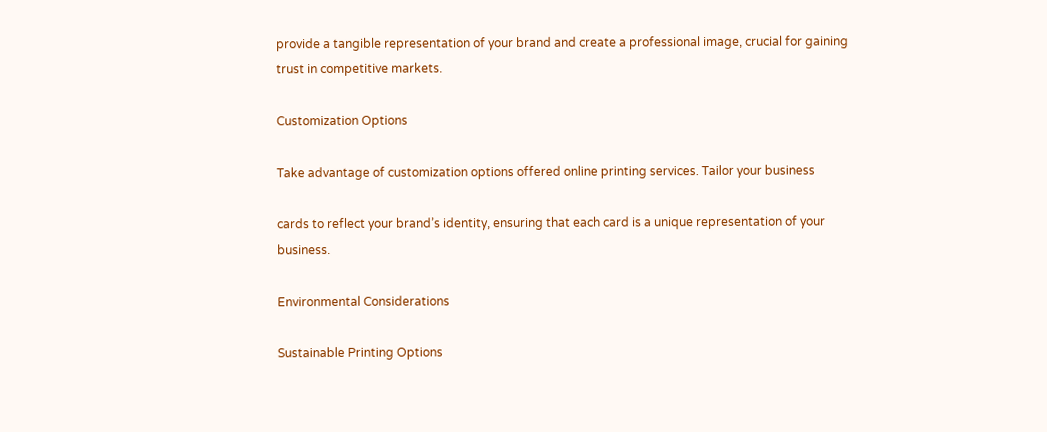provide a tangible representation of your brand and create a professional image, crucial for gaining trust in competitive markets.

Customization Options

Take advantage of customization options offered online printing services. Tailor your business

cards to reflect your brand’s identity, ensuring that each card is a unique representation of your business.

Environmental Considerations

Sustainable Printing Options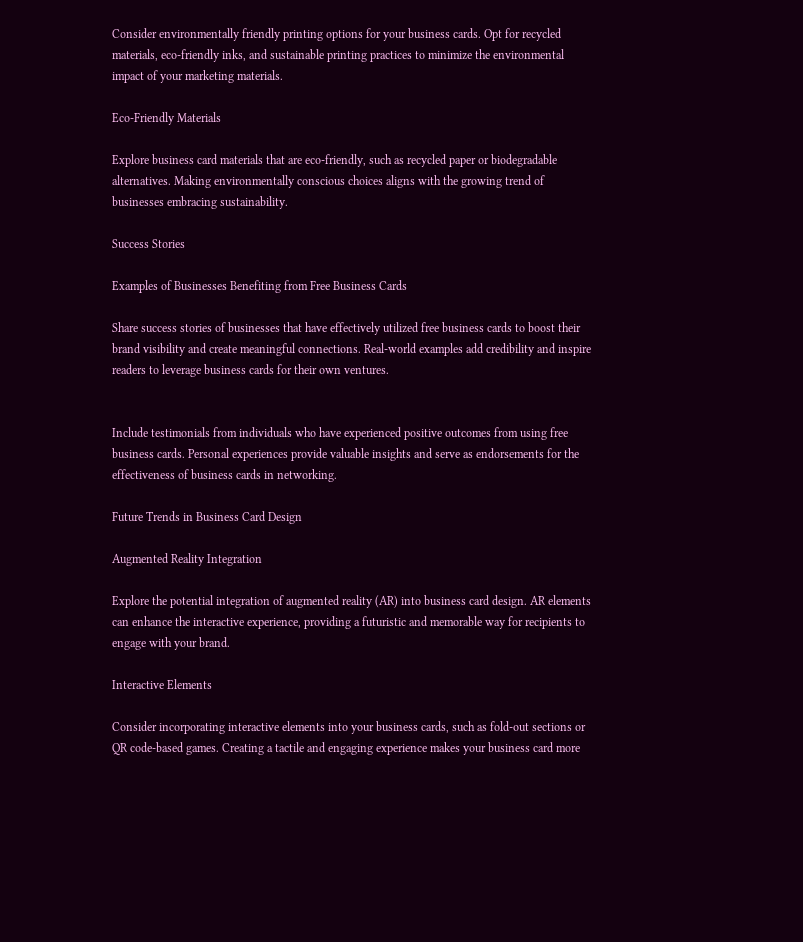Consider environmentally friendly printing options for your business cards. Opt for recycled materials, eco-friendly inks, and sustainable printing practices to minimize the environmental impact of your marketing materials.

Eco-Friendly Materials

Explore business card materials that are eco-friendly, such as recycled paper or biodegradable alternatives. Making environmentally conscious choices aligns with the growing trend of businesses embracing sustainability.

Success Stories

Examples of Businesses Benefiting from Free Business Cards

Share success stories of businesses that have effectively utilized free business cards to boost their brand visibility and create meaningful connections. Real-world examples add credibility and inspire readers to leverage business cards for their own ventures.


Include testimonials from individuals who have experienced positive outcomes from using free business cards. Personal experiences provide valuable insights and serve as endorsements for the effectiveness of business cards in networking.

Future Trends in Business Card Design

Augmented Reality Integration

Explore the potential integration of augmented reality (AR) into business card design. AR elements can enhance the interactive experience, providing a futuristic and memorable way for recipients to engage with your brand.

Interactive Elements

Consider incorporating interactive elements into your business cards, such as fold-out sections or QR code-based games. Creating a tactile and engaging experience makes your business card more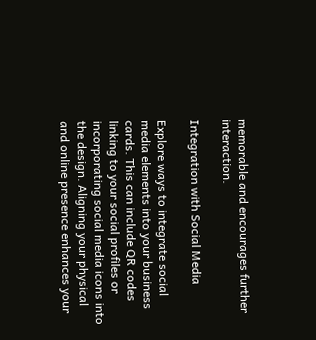memorable and encourages further interaction.

Integration with Social Media

Explore ways to integrate social media elements into your business cards. This can include QR codes linking to your social profiles or incorporating social media icons into the design. Aligning your physical and online presence enhances your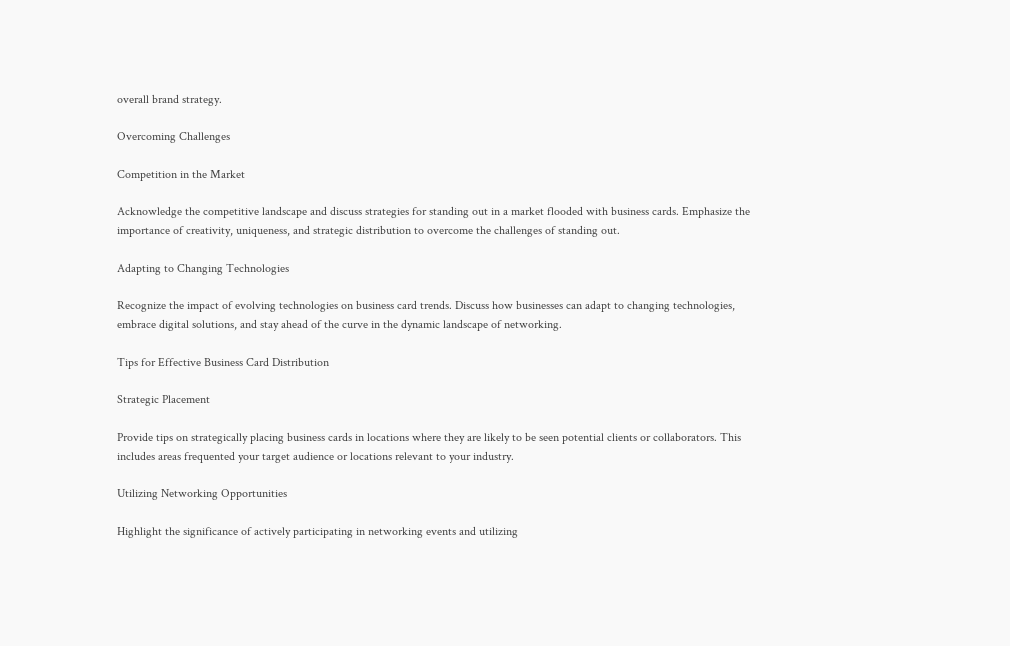overall brand strategy.

Overcoming Challenges

Competition in the Market

Acknowledge the competitive landscape and discuss strategies for standing out in a market flooded with business cards. Emphasize the importance of creativity, uniqueness, and strategic distribution to overcome the challenges of standing out.

Adapting to Changing Technologies

Recognize the impact of evolving technologies on business card trends. Discuss how businesses can adapt to changing technologies, embrace digital solutions, and stay ahead of the curve in the dynamic landscape of networking.

Tips for Effective Business Card Distribution

Strategic Placement

Provide tips on strategically placing business cards in locations where they are likely to be seen potential clients or collaborators. This includes areas frequented your target audience or locations relevant to your industry.

Utilizing Networking Opportunities

Highlight the significance of actively participating in networking events and utilizing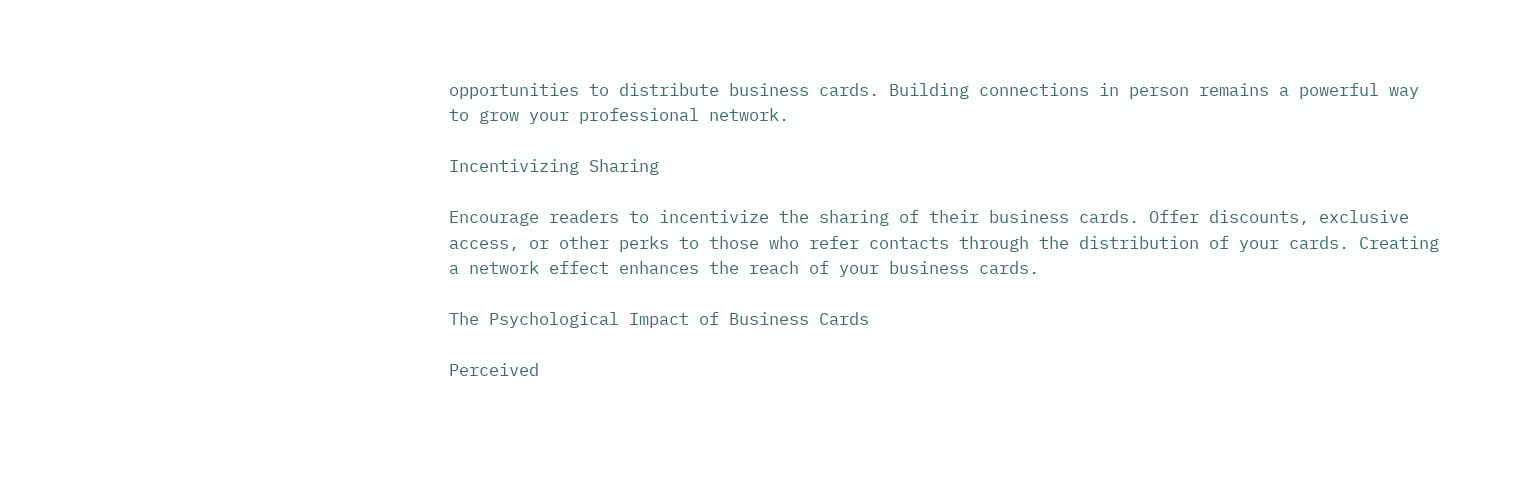opportunities to distribute business cards. Building connections in person remains a powerful way to grow your professional network.

Incentivizing Sharing

Encourage readers to incentivize the sharing of their business cards. Offer discounts, exclusive access, or other perks to those who refer contacts through the distribution of your cards. Creating a network effect enhances the reach of your business cards.

The Psychological Impact of Business Cards

Perceived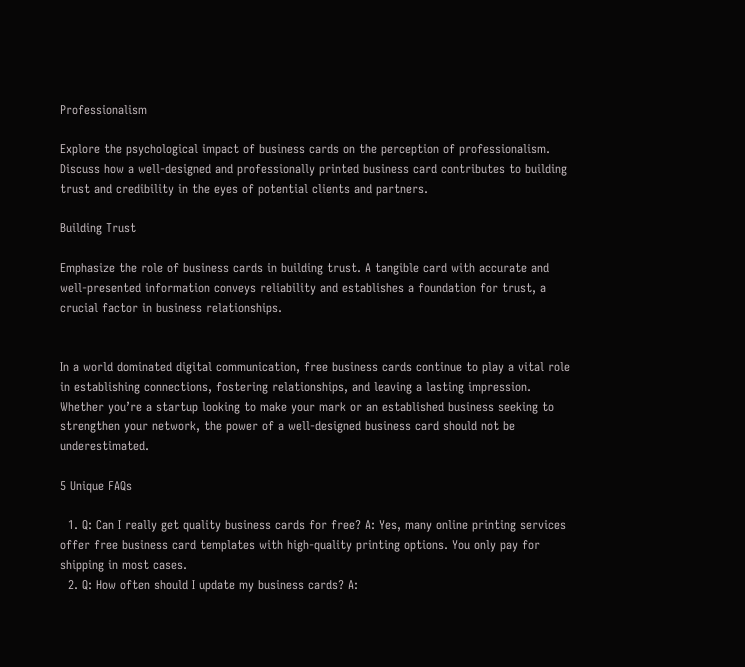Professionalism

Explore the psychological impact of business cards on the perception of professionalism. Discuss how a well-designed and professionally printed business card contributes to building trust and credibility in the eyes of potential clients and partners.

Building Trust

Emphasize the role of business cards in building trust. A tangible card with accurate and well-presented information conveys reliability and establishes a foundation for trust, a crucial factor in business relationships.


In a world dominated digital communication, free business cards continue to play a vital role in establishing connections, fostering relationships, and leaving a lasting impression. Whether you’re a startup looking to make your mark or an established business seeking to strengthen your network, the power of a well-designed business card should not be underestimated.

5 Unique FAQs

  1. Q: Can I really get quality business cards for free? A: Yes, many online printing services offer free business card templates with high-quality printing options. You only pay for shipping in most cases.
  2. Q: How often should I update my business cards? A: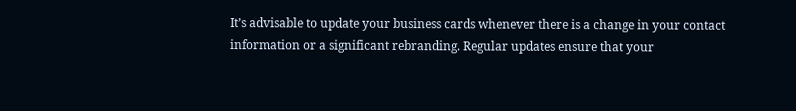It’s advisable to update your business cards whenever there is a change in your contact information or a significant rebranding. Regular updates ensure that your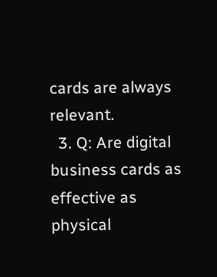cards are always relevant.
  3. Q: Are digital business cards as effective as physical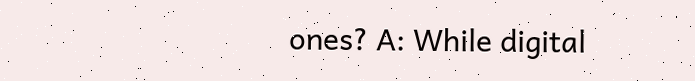ones? A: While digital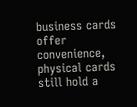business cards offer convenience, physical cards still hold a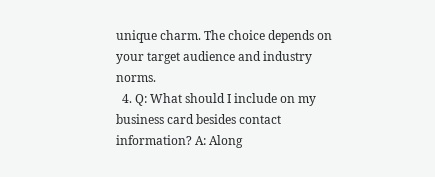unique charm. The choice depends on your target audience and industry norms.
  4. Q: What should I include on my business card besides contact information? A: Along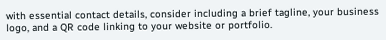with essential contact details, consider including a brief tagline, your business logo, and a QR code linking to your website or portfolio.